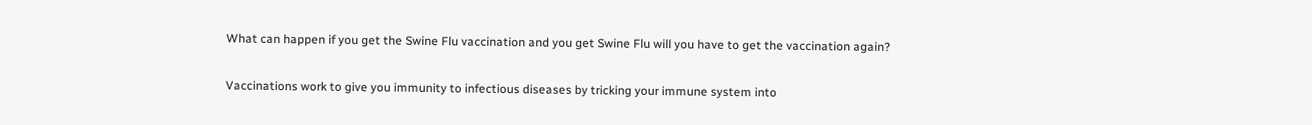What can happen if you get the Swine Flu vaccination and you get Swine Flu will you have to get the vaccination again?

Vaccinations work to give you immunity to infectious diseases by tricking your immune system into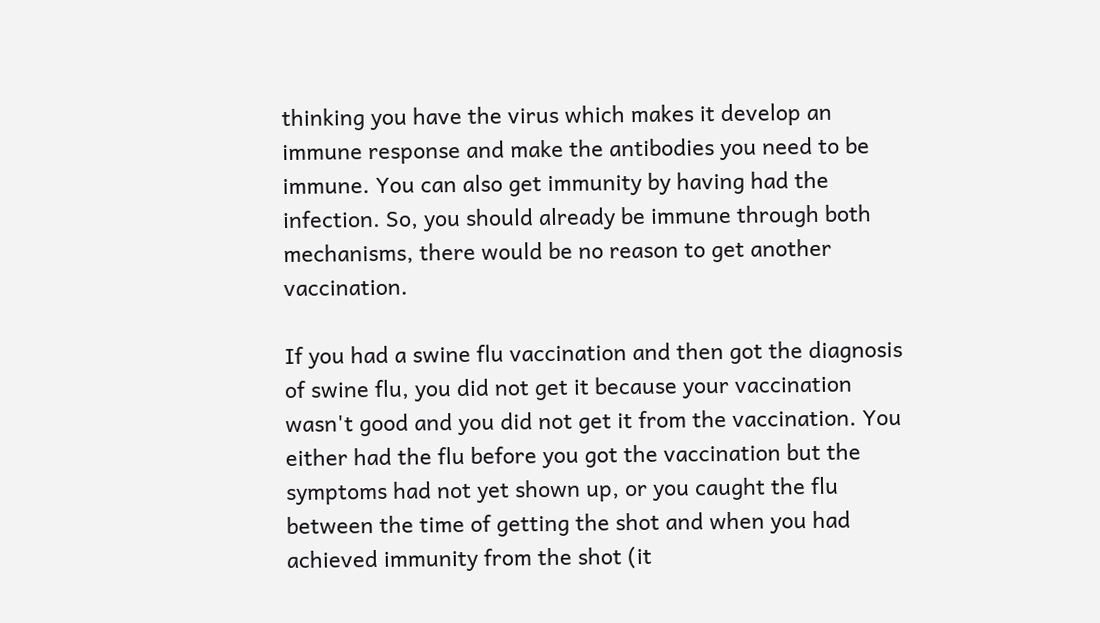thinking you have the virus which makes it develop an immune response and make the antibodies you need to be immune. You can also get immunity by having had the infection. So, you should already be immune through both mechanisms, there would be no reason to get another vaccination.

If you had a swine flu vaccination and then got the diagnosis of swine flu, you did not get it because your vaccination wasn't good and you did not get it from the vaccination. You either had the flu before you got the vaccination but the symptoms had not yet shown up, or you caught the flu between the time of getting the shot and when you had achieved immunity from the shot (it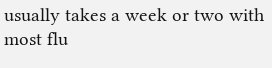usually takes a week or two with most flu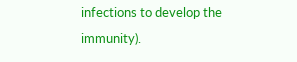infections to develop the immunity).